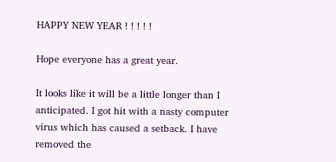HAPPY NEW YEAR ! ! ! ! !

Hope everyone has a great year.

It looks like it will be a little longer than I anticipated. I got hit with a nasty computer virus which has caused a setback. I have removed the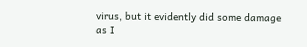virus, but it evidently did some damage as I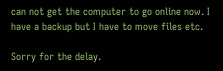can not get the computer to go online now. I have a backup but I have to move files etc.

Sorry for the delay.